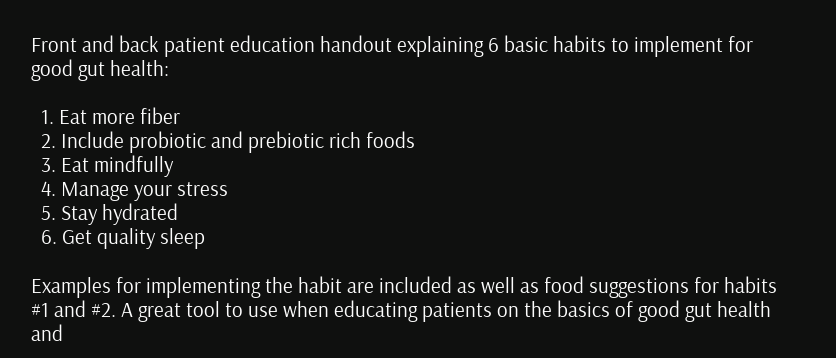Front and back patient education handout explaining 6 basic habits to implement for good gut health:

  1. Eat more fiber
  2. Include probiotic and prebiotic rich foods
  3. Eat mindfully
  4. Manage your stress
  5. Stay hydrated
  6. Get quality sleep

Examples for implementing the habit are included as well as food suggestions for habits #1 and #2. A great tool to use when educating patients on the basics of good gut health and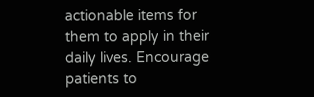actionable items for them to apply in their daily lives. Encourage patients to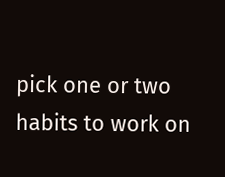pick one or two habits to work on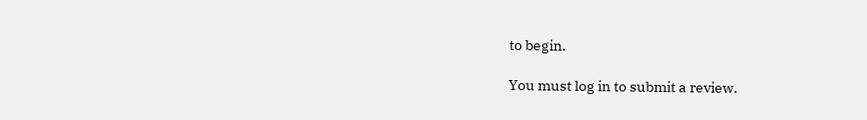to begin.

You must log in to submit a review.